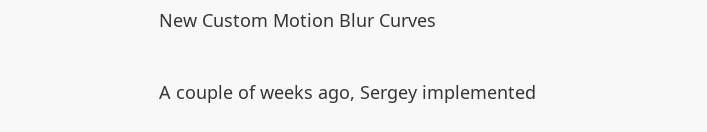New Custom Motion Blur Curves

A couple of weeks ago, Sergey implemented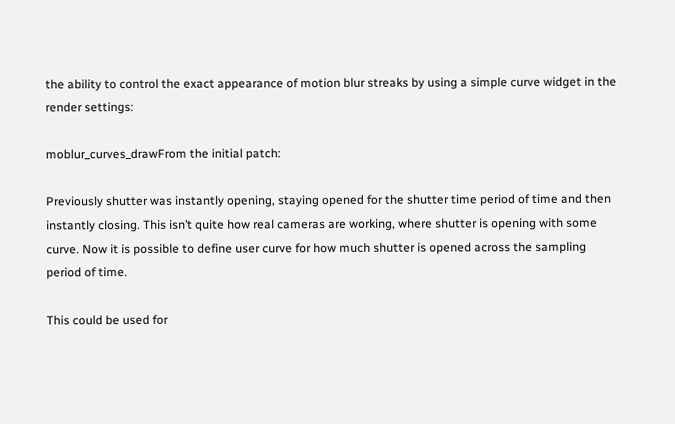the ability to control the exact appearance of motion blur streaks by using a simple curve widget in the render settings:

moblur_curves_drawFrom the initial patch:

Previously shutter was instantly opening, staying opened for the shutter time period of time and then instantly closing. This isn’t quite how real cameras are working, where shutter is opening with some curve. Now it is possible to define user curve for how much shutter is opened across the sampling period of time.

This could be used for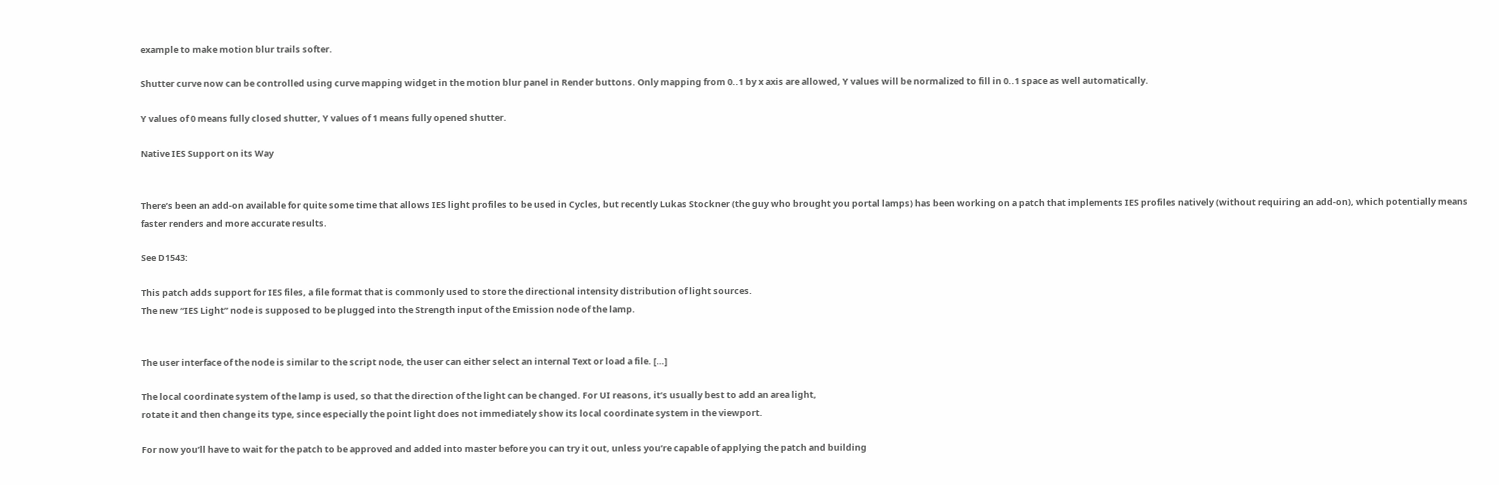example to make motion blur trails softer.

Shutter curve now can be controlled using curve mapping widget in the motion blur panel in Render buttons. Only mapping from 0..1 by x axis are allowed, Y values will be normalized to fill in 0..1 space as well automatically.

Y values of 0 means fully closed shutter, Y values of 1 means fully opened shutter.

Native IES Support on its Way


There’s been an add-on available for quite some time that allows IES light profiles to be used in Cycles, but recently Lukas Stockner (the guy who brought you portal lamps) has been working on a patch that implements IES profiles natively (without requiring an add-on), which potentially means faster renders and more accurate results.

See D1543:

This patch adds support for IES files, a file format that is commonly used to store the directional intensity distribution of light sources.
The new “IES Light” node is supposed to be plugged into the Strength input of the Emission node of the lamp.


The user interface of the node is similar to the script node, the user can either select an internal Text or load a file. […]

The local coordinate system of the lamp is used, so that the direction of the light can be changed. For UI reasons, it’s usually best to add an area light,
rotate it and then change its type, since especially the point light does not immediately show its local coordinate system in the viewport.

For now you’ll have to wait for the patch to be approved and added into master before you can try it out, unless you’re capable of applying the patch and building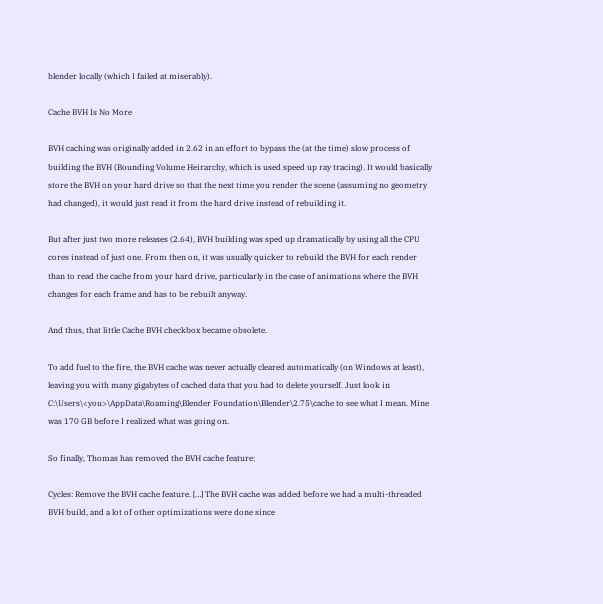blender locally (which I failed at miserably).

Cache BVH Is No More

BVH caching was originally added in 2.62 in an effort to bypass the (at the time) slow process of building the BVH (Bounding Volume Heirarchy, which is used speed up ray tracing). It would basically store the BVH on your hard drive so that the next time you render the scene (assuming no geometry had changed), it would just read it from the hard drive instead of rebuilding it.

But after just two more releases (2.64), BVH building was sped up dramatically by using all the CPU cores instead of just one. From then on, it was usually quicker to rebuild the BVH for each render than to read the cache from your hard drive, particularly in the case of animations where the BVH changes for each frame and has to be rebuilt anyway.

And thus, that little Cache BVH checkbox became obsolete.

To add fuel to the fire, the BVH cache was never actually cleared automatically (on Windows at least), leaving you with many gigabytes of cached data that you had to delete yourself. Just look in C:\Users\<you>\AppData\Roaming\Blender Foundation\Blender\2.75\cache to see what I mean. Mine was 170 GB before I realized what was going on.

So finally, Thomas has removed the BVH cache feature:

Cycles: Remove the BVH cache feature. […] The BVH cache was added before we had a multi-threaded BVH build, and a lot of other optimizations were done since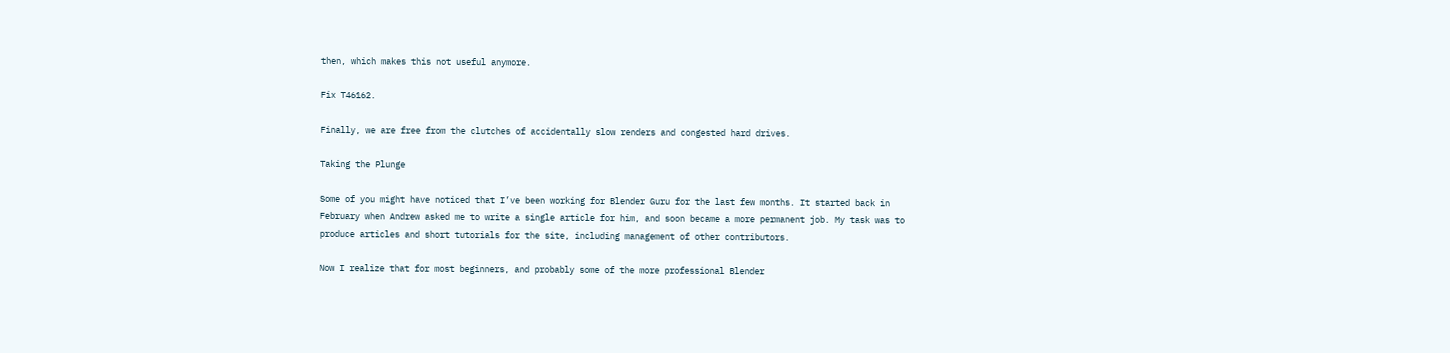then, which makes this not useful anymore.

Fix T46162.

Finally, we are free from the clutches of accidentally slow renders and congested hard drives.

Taking the Plunge

Some of you might have noticed that I’ve been working for Blender Guru for the last few months. It started back in February when Andrew asked me to write a single article for him, and soon became a more permanent job. My task was to produce articles and short tutorials for the site, including management of other contributors.

Now I realize that for most beginners, and probably some of the more professional Blender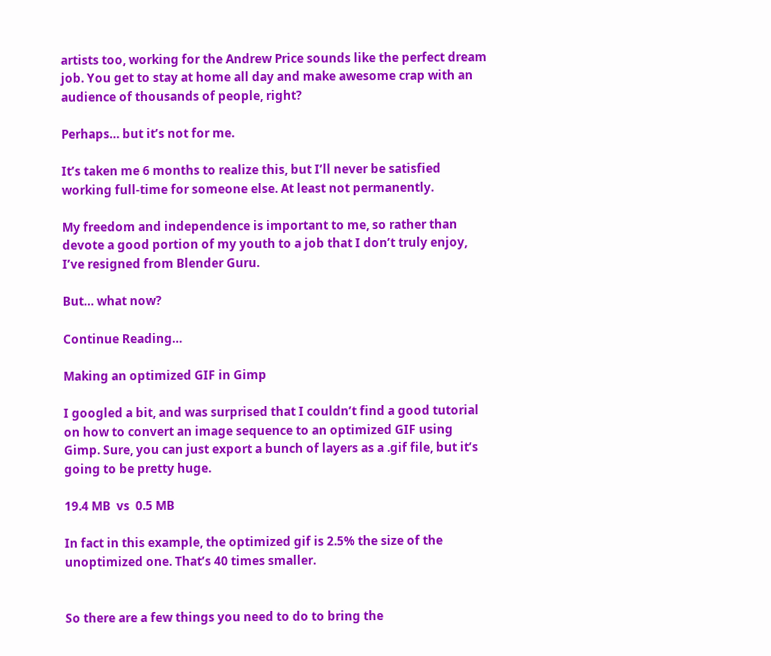artists too, working for the Andrew Price sounds like the perfect dream job. You get to stay at home all day and make awesome crap with an audience of thousands of people, right?

Perhaps… but it’s not for me.

It’s taken me 6 months to realize this, but I’ll never be satisfied working full-time for someone else. At least not permanently.

My freedom and independence is important to me, so rather than devote a good portion of my youth to a job that I don’t truly enjoy, I’ve resigned from Blender Guru.

But… what now?

Continue Reading…

Making an optimized GIF in Gimp

I googled a bit, and was surprised that I couldn’t find a good tutorial on how to convert an image sequence to an optimized GIF using Gimp. Sure, you can just export a bunch of layers as a .gif file, but it’s going to be pretty huge.

19.4 MB  vs  0.5 MB

In fact in this example, the optimized gif is 2.5% the size of the unoptimized one. That’s 40 times smaller.


So there are a few things you need to do to bring the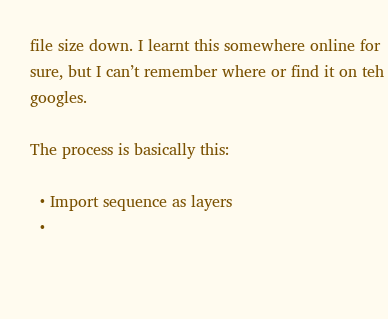file size down. I learnt this somewhere online for sure, but I can’t remember where or find it on teh googles.

The process is basically this:

  • Import sequence as layers
  •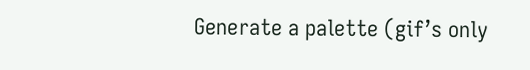Generate a palette (gif’s only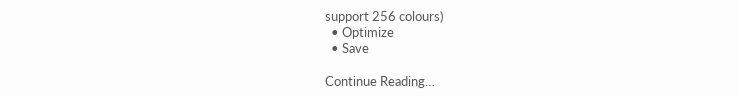support 256 colours)
  • Optimize
  • Save

Continue Reading…